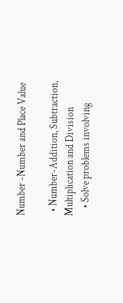Number -Number and Place Value

  • Number-Addition, Subtraction, Multiplication and Division
    • Solve problems involving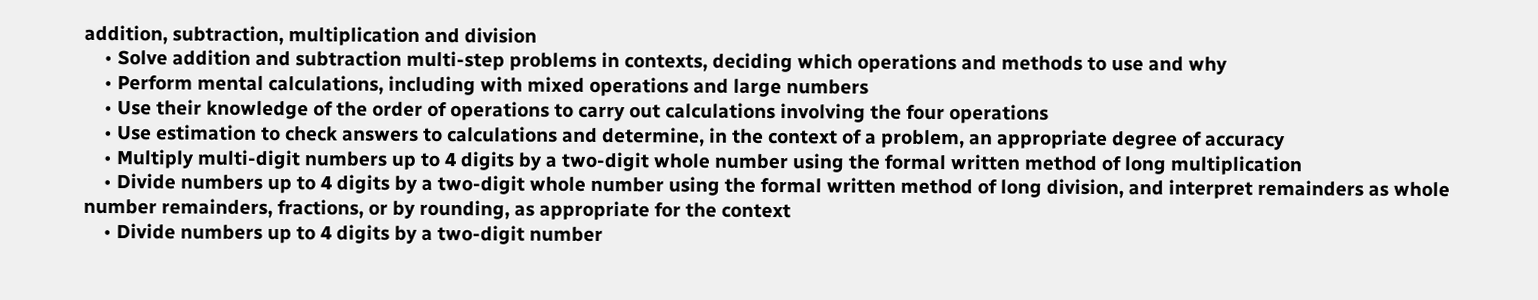addition, subtraction, multiplication and division
    • Solve addition and subtraction multi-step problems in contexts, deciding which operations and methods to use and why
    • Perform mental calculations, including with mixed operations and large numbers
    • Use their knowledge of the order of operations to carry out calculations involving the four operations
    • Use estimation to check answers to calculations and determine, in the context of a problem, an appropriate degree of accuracy
    • Multiply multi-digit numbers up to 4 digits by a two-digit whole number using the formal written method of long multiplication
    • Divide numbers up to 4 digits by a two-digit whole number using the formal written method of long division, and interpret remainders as whole number remainders, fractions, or by rounding, as appropriate for the context
    • Divide numbers up to 4 digits by a two-digit number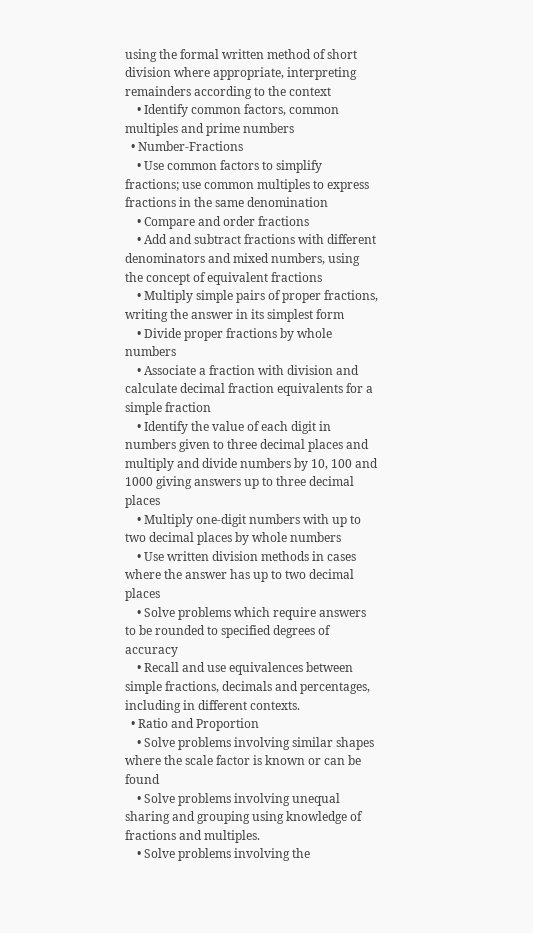using the formal written method of short division where appropriate, interpreting remainders according to the context
    • Identify common factors, common multiples and prime numbers
  • Number-Fractions
    • Use common factors to simplify fractions; use common multiples to express fractions in the same denomination
    • Compare and order fractions
    • Add and subtract fractions with different denominators and mixed numbers, using the concept of equivalent fractions
    • Multiply simple pairs of proper fractions, writing the answer in its simplest form
    • Divide proper fractions by whole numbers
    • Associate a fraction with division and calculate decimal fraction equivalents for a simple fraction
    • Identify the value of each digit in numbers given to three decimal places and multiply and divide numbers by 10, 100 and 1000 giving answers up to three decimal places
    • Multiply one-digit numbers with up to two decimal places by whole numbers
    • Use written division methods in cases where the answer has up to two decimal places
    • Solve problems which require answers to be rounded to specified degrees of accuracy
    • Recall and use equivalences between simple fractions, decimals and percentages, including in different contexts.
  • Ratio and Proportion
    • Solve problems involving similar shapes where the scale factor is known or can be found
    • Solve problems involving unequal sharing and grouping using knowledge of fractions and multiples.
    • Solve problems involving the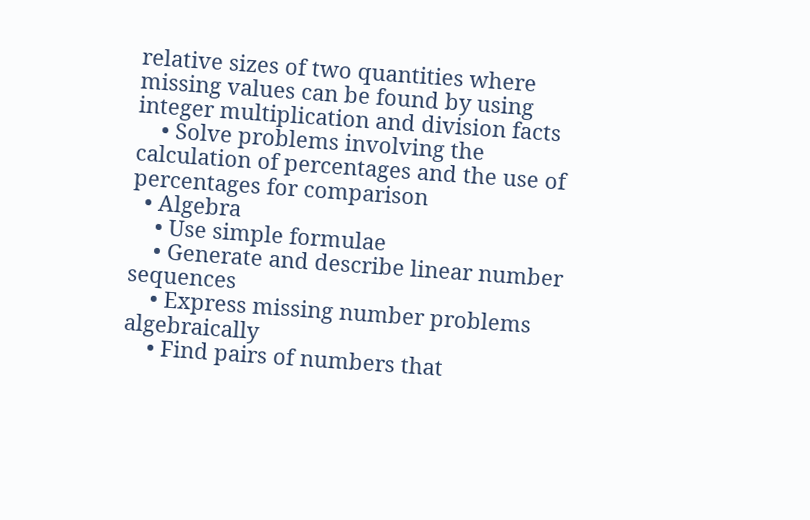relative sizes of two quantities where missing values can be found by using integer multiplication and division facts
    • Solve problems involving the calculation of percentages and the use of percentages for comparison
  • Algebra
    • Use simple formulae
    • Generate and describe linear number sequences
    • Express missing number problems algebraically
    • Find pairs of numbers that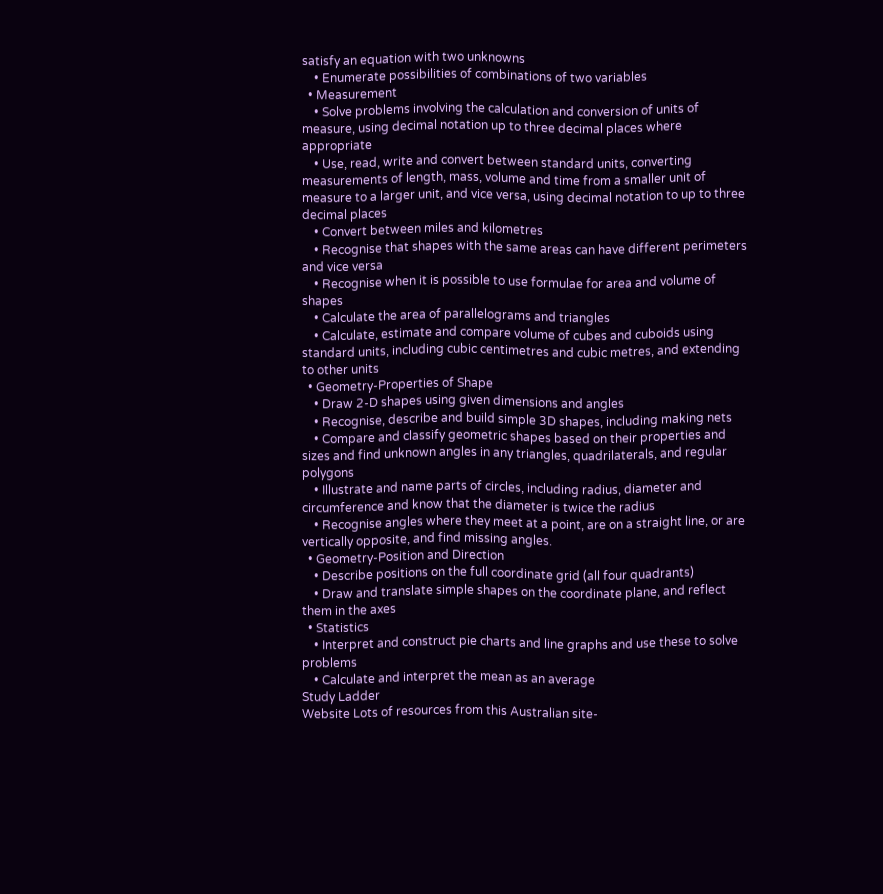satisfy an equation with two unknowns
    • Enumerate possibilities of combinations of two variables
  • Measurement
    • Solve problems involving the calculation and conversion of units of measure, using decimal notation up to three decimal places where appropriate
    • Use, read, write and convert between standard units, converting measurements of length, mass, volume and time from a smaller unit of measure to a larger unit, and vice versa, using decimal notation to up to three decimal places
    • Convert between miles and kilometres
    • Recognise that shapes with the same areas can have different perimeters and vice versa
    • Recognise when it is possible to use formulae for area and volume of shapes
    • Calculate the area of parallelograms and triangles
    • Calculate, estimate and compare volume of cubes and cuboids using standard units, including cubic centimetres and cubic metres, and extending to other units
  • Geometry-Properties of Shape
    • Draw 2-D shapes using given dimensions and angles
    • Recognise, describe and build simple 3D shapes, including making nets
    • Compare and classify geometric shapes based on their properties and sizes and find unknown angles in any triangles, quadrilaterals, and regular polygons
    • Illustrate and name parts of circles, including radius, diameter and circumference and know that the diameter is twice the radius
    • Recognise angles where they meet at a point, are on a straight line, or are vertically opposite, and find missing angles.
  • Geometry-Position and Direction
    • Describe positions on the full coordinate grid (all four quadrants)
    • Draw and translate simple shapes on the coordinate plane, and reflect them in the axes
  • Statistics
    • Interpret and construct pie charts and line graphs and use these to solve problems
    • Calculate and interpret the mean as an average
Study Ladder
Website Lots of resources from this Australian site-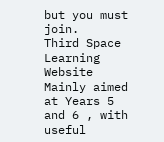but you must join.
Third Space Learning
Website  Mainly aimed at Years 5 and 6 , with useful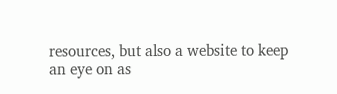resources, but also a website to keep an eye on as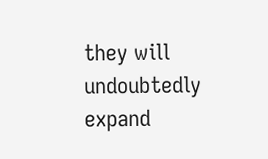they will undoubtedly expand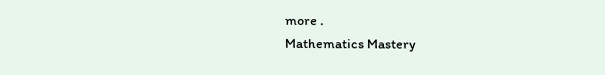more .
Mathematics Mastery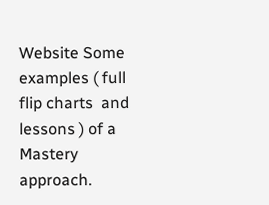Website Some examples ( full flip charts  and lessons ) of a Mastery approach.